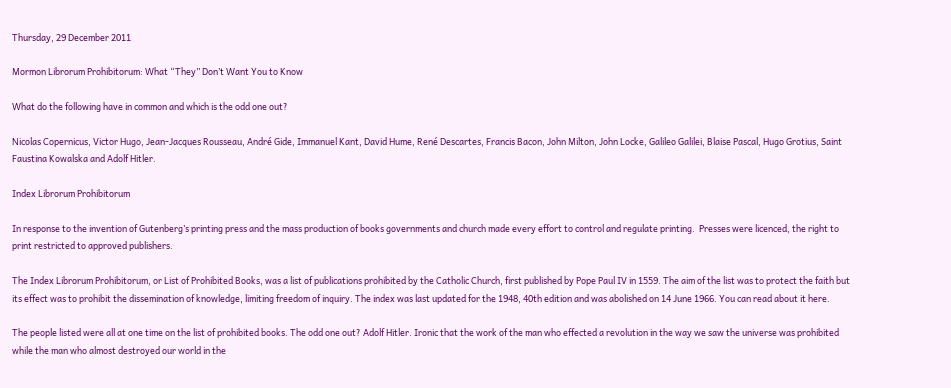Thursday, 29 December 2011

Mormon Librorum Prohibitorum: What “They” Don’t Want You to Know

What do the following have in common and which is the odd one out?

Nicolas Copernicus, Victor Hugo, Jean-Jacques Rousseau, André Gide, Immanuel Kant, David Hume, René Descartes, Francis Bacon, John Milton, John Locke, Galileo Galilei, Blaise Pascal, Hugo Grotius, Saint Faustina Kowalska and Adolf Hitler.

Index Librorum Prohibitorum

In response to the invention of Gutenberg’s printing press and the mass production of books governments and church made every effort to control and regulate printing.  Presses were licenced, the right to print restricted to approved publishers.

The Index Librorum Prohibitorum, or List of Prohibited Books, was a list of publications prohibited by the Catholic Church, first published by Pope Paul IV in 1559. The aim of the list was to protect the faith but its effect was to prohibit the dissemination of knowledge, limiting freedom of inquiry. The index was last updated for the 1948, 40th edition and was abolished on 14 June 1966. You can read about it here.

The people listed were all at one time on the list of prohibited books. The odd one out? Adolf Hitler. Ironic that the work of the man who effected a revolution in the way we saw the universe was prohibited while the man who almost destroyed our world in the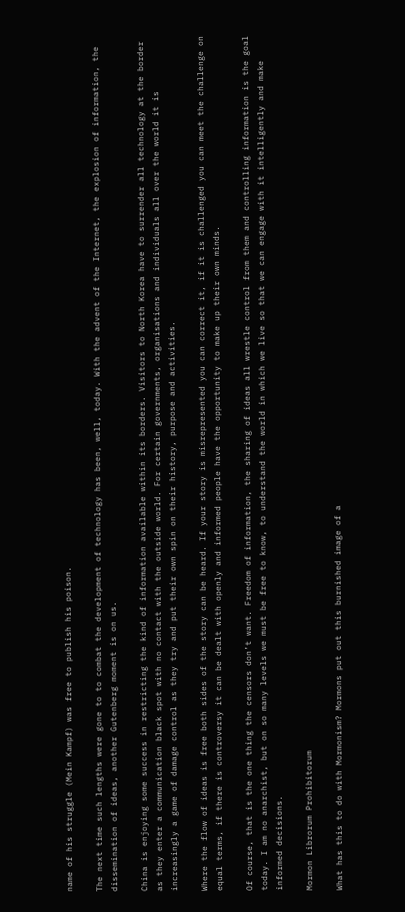name of his struggle (Mein Kampf) was free to publish his poison.

The next time such lengths were gone to to combat the development of technology has been, well, today. With the advent of the Internet, the explosion of information, the dissemination of ideas, another Gutenberg moment is on us.

China is enjoying some success in restricting the kind of information available within its borders. Visitors to North Korea have to surrender all technology at the border as they enter a communication black spot with no contact with the outside world. For certain governments, organisations and individuals all over the world it is increasingly a game of damage control as they try and put their own spin on their history, purpose and activities.

Where the flow of ideas is free both sides of the story can be heard. If your story is misrepresented you can correct it, if it is challenged you can meet the challenge on equal terms, if there is controversy it can be dealt with openly and informed people have the opportunity to make up their own minds.

Of course, that is the one thing the censors don’t want. Freedom of information, the sharing of ideas all wrestle control from them and controlling information is the goal today. I am no anarchist, but on so many levels we must be free to know, to understand the world in which we live so that we can engage with it intelligently and make informed decisions.

Mormon Librorum Prohibitorum

What has this to do with Mormonism? Mormons put out this burnished image of a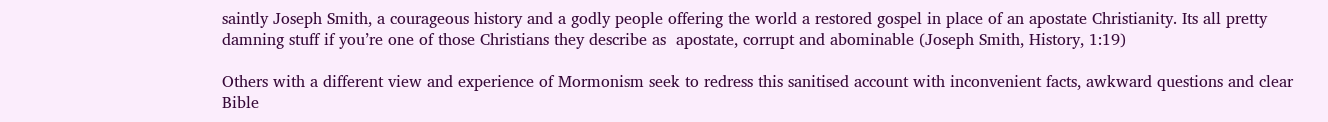saintly Joseph Smith, a courageous history and a godly people offering the world a restored gospel in place of an apostate Christianity. Its all pretty damning stuff if you’re one of those Christians they describe as  apostate, corrupt and abominable (Joseph Smith, History, 1:19)

Others with a different view and experience of Mormonism seek to redress this sanitised account with inconvenient facts, awkward questions and clear Bible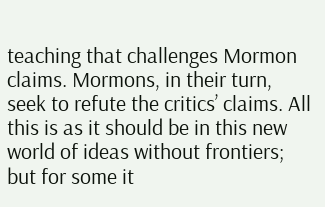teaching that challenges Mormon claims. Mormons, in their turn, seek to refute the critics’ claims. All this is as it should be in this new world of ideas without frontiers; but for some it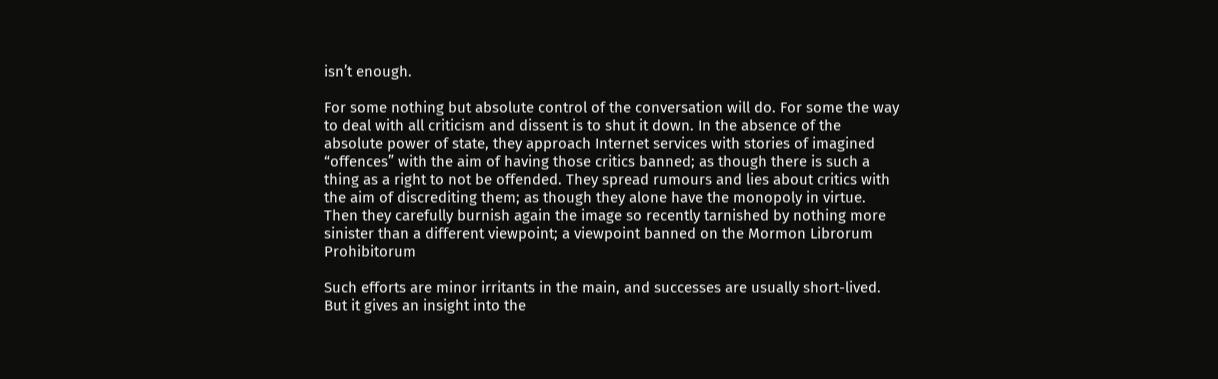isn’t enough.

For some nothing but absolute control of the conversation will do. For some the way to deal with all criticism and dissent is to shut it down. In the absence of the absolute power of state, they approach Internet services with stories of imagined “offences” with the aim of having those critics banned; as though there is such a thing as a right to not be offended. They spread rumours and lies about critics with the aim of discrediting them; as though they alone have the monopoly in virtue. Then they carefully burnish again the image so recently tarnished by nothing more sinister than a different viewpoint; a viewpoint banned on the Mormon Librorum Prohibitorum

Such efforts are minor irritants in the main, and successes are usually short-lived. But it gives an insight into the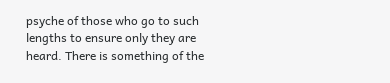psyche of those who go to such lengths to ensure only they are heard. There is something of the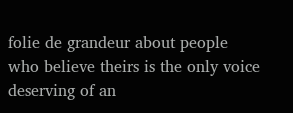folie de grandeur about people who believe theirs is the only voice deserving of an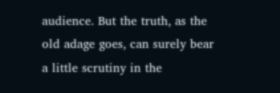audience. But the truth, as the old adage goes, can surely bear a little scrutiny in the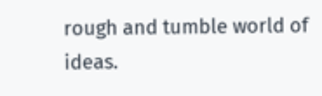rough and tumble world of ideas.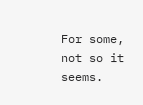For some, not so it seems.